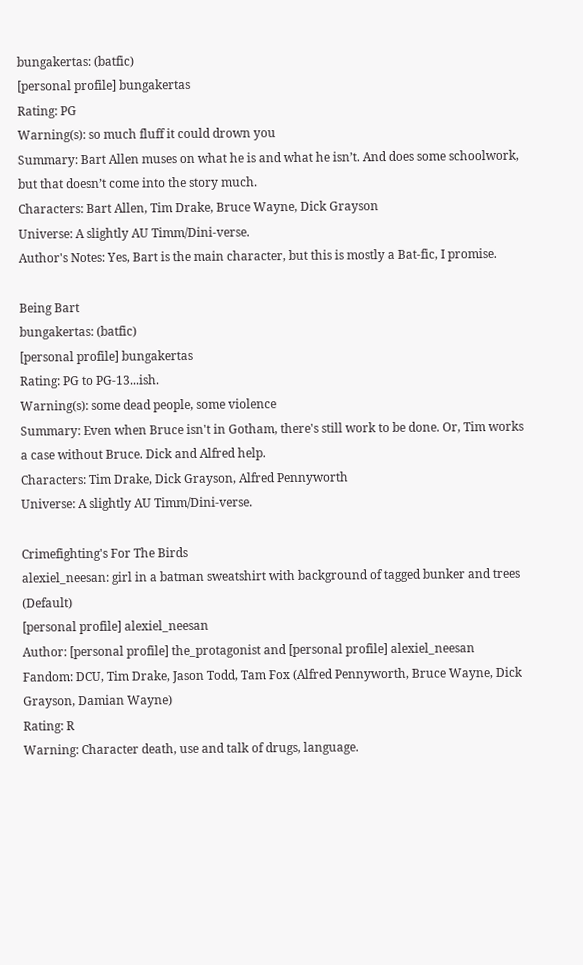bungakertas: (batfic)
[personal profile] bungakertas
Rating: PG
Warning(s): so much fluff it could drown you
Summary: Bart Allen muses on what he is and what he isn’t. And does some schoolwork, but that doesn’t come into the story much.
Characters: Bart Allen, Tim Drake, Bruce Wayne, Dick Grayson
Universe: A slightly AU Timm/Dini-verse.
Author's Notes: Yes, Bart is the main character, but this is mostly a Bat-fic, I promise.

Being Bart
bungakertas: (batfic)
[personal profile] bungakertas
Rating: PG to PG-13...ish.
Warning(s): some dead people, some violence
Summary: Even when Bruce isn't in Gotham, there's still work to be done. Or, Tim works a case without Bruce. Dick and Alfred help.
Characters: Tim Drake, Dick Grayson, Alfred Pennyworth
Universe: A slightly AU Timm/Dini-verse.

Crimefighting's For The Birds
alexiel_neesan: girl in a batman sweatshirt with background of tagged bunker and trees (Default)
[personal profile] alexiel_neesan
Author: [personal profile] the_protagonist and [personal profile] alexiel_neesan
Fandom: DCU, Tim Drake, Jason Todd, Tam Fox (Alfred Pennyworth, Bruce Wayne, Dick Grayson, Damian Wayne)
Rating: R
Warning: Character death, use and talk of drugs, language.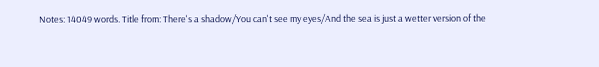Notes: 14049 words. Title from: There's a shadow/You can't see my eyes/And the sea is just a wetter version of the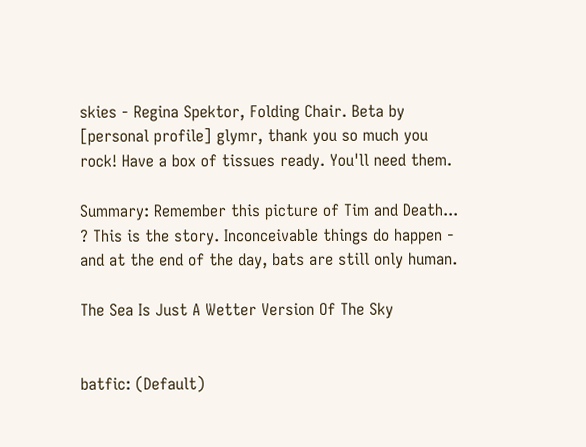skies - Regina Spektor, Folding Chair. Beta by [personal profile] glymr, thank you so much you rock! Have a box of tissues ready. You'll need them.

Summary: Remember this picture of Tim and Death... ? This is the story. Inconceivable things do happen - and at the end of the day, bats are still only human.

The Sea Is Just A Wetter Version Of The Sky


batfic: (Default)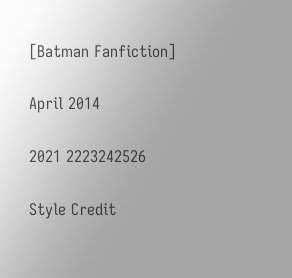[Batman Fanfiction]

April 2014

2021 2223242526

Style Credit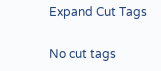Expand Cut Tags

No cut tags